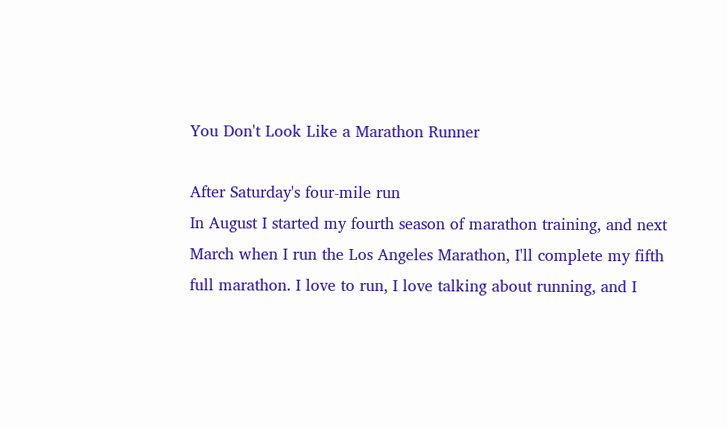You Don't Look Like a Marathon Runner

After Saturday's four-mile run
In August I started my fourth season of marathon training, and next March when I run the Los Angeles Marathon, I'll complete my fifth full marathon. I love to run, I love talking about running, and I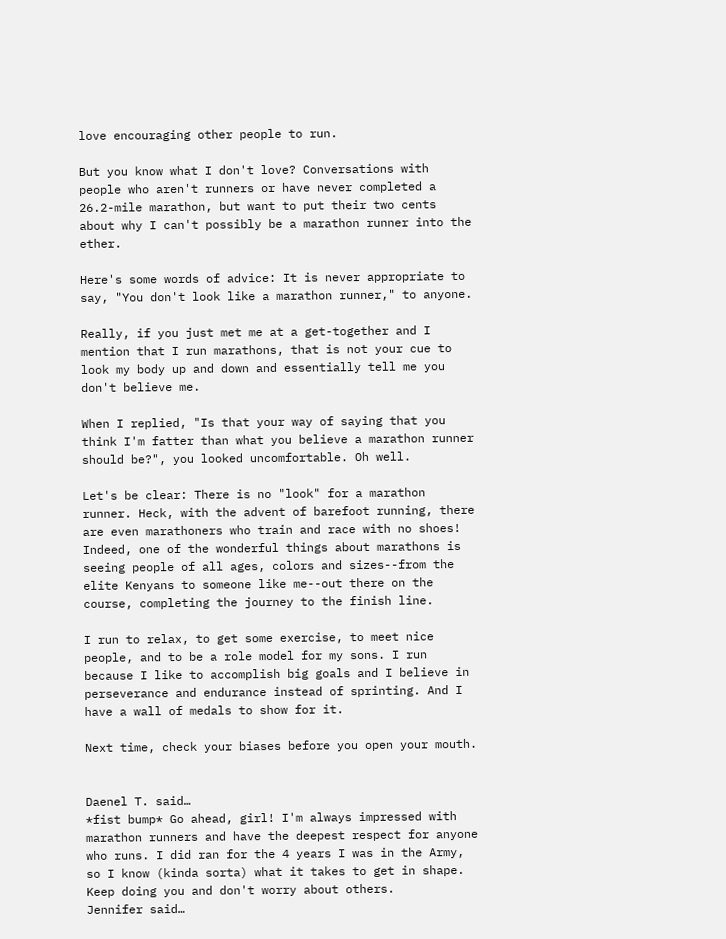love encouraging other people to run.

But you know what I don't love? Conversations with people who aren't runners or have never completed a 26.2-mile marathon, but want to put their two cents about why I can't possibly be a marathon runner into the ether.

Here's some words of advice: It is never appropriate to say, "You don't look like a marathon runner," to anyone.

Really, if you just met me at a get-together and I mention that I run marathons, that is not your cue to look my body up and down and essentially tell me you don't believe me.

When I replied, "Is that your way of saying that you think I'm fatter than what you believe a marathon runner should be?", you looked uncomfortable. Oh well.

Let's be clear: There is no "look" for a marathon runner. Heck, with the advent of barefoot running, there are even marathoners who train and race with no shoes! Indeed, one of the wonderful things about marathons is seeing people of all ages, colors and sizes--from the elite Kenyans to someone like me--out there on the course, completing the journey to the finish line.

I run to relax, to get some exercise, to meet nice people, and to be a role model for my sons. I run because I like to accomplish big goals and I believe in perseverance and endurance instead of sprinting. And I have a wall of medals to show for it.

Next time, check your biases before you open your mouth.


Daenel T. said…
*fist bump* Go ahead, girl! I'm always impressed with marathon runners and have the deepest respect for anyone who runs. I did ran for the 4 years I was in the Army, so I know (kinda sorta) what it takes to get in shape. Keep doing you and don't worry about others.
Jennifer said…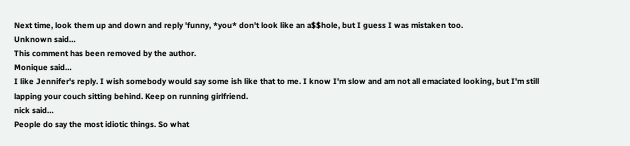Next time, look them up and down and reply 'funny, *you* don't look like an a$$hole, but I guess I was mistaken too.
Unknown said…
This comment has been removed by the author.
Monique said…
I like Jennifer's reply. I wish somebody would say some ish like that to me. I know I'm slow and am not all emaciated looking, but I'm still lapping your couch sitting behind. Keep on running girlfriend.
nick said…
People do say the most idiotic things. So what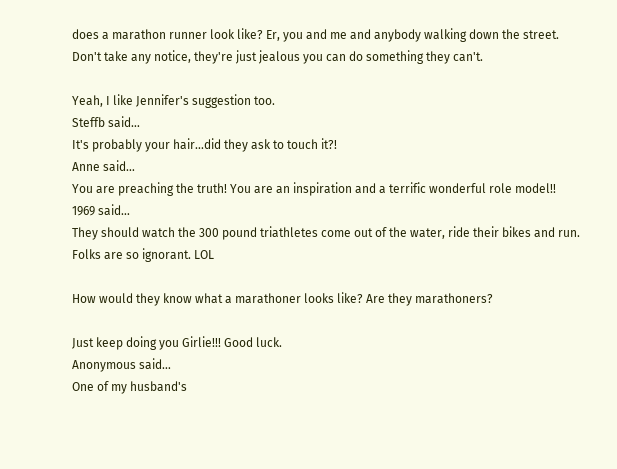does a marathon runner look like? Er, you and me and anybody walking down the street. Don't take any notice, they're just jealous you can do something they can't.

Yeah, I like Jennifer's suggestion too.
Steffb said…
It's probably your hair...did they ask to touch it?!
Anne said…
You are preaching the truth! You are an inspiration and a terrific wonderful role model!!
1969 said…
They should watch the 300 pound triathletes come out of the water, ride their bikes and run. Folks are so ignorant. LOL

How would they know what a marathoner looks like? Are they marathoners?

Just keep doing you Girlie!!! Good luck.
Anonymous said…
One of my husband's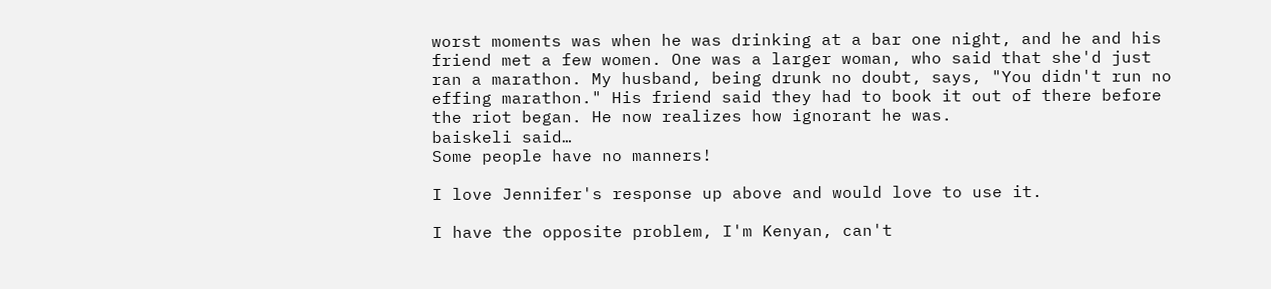worst moments was when he was drinking at a bar one night, and he and his friend met a few women. One was a larger woman, who said that she'd just ran a marathon. My husband, being drunk no doubt, says, "You didn't run no effing marathon." His friend said they had to book it out of there before the riot began. He now realizes how ignorant he was.
baiskeli said…
Some people have no manners!

I love Jennifer's response up above and would love to use it.

I have the opposite problem, I'm Kenyan, can't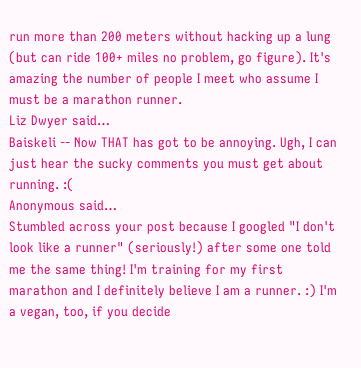run more than 200 meters without hacking up a lung (but can ride 100+ miles no problem, go figure). It's amazing the number of people I meet who assume I must be a marathon runner.
Liz Dwyer said…
Baiskeli -- Now THAT has got to be annoying. Ugh, I can just hear the sucky comments you must get about running. :(
Anonymous said…
Stumbled across your post because I googled "I don't look like a runner" (seriously!) after some one told me the same thing! I'm training for my first marathon and I definitely believe I am a runner. :) I'm a vegan, too, if you decide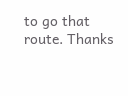to go that route. Thanks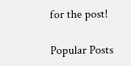for the post!

Popular Posts